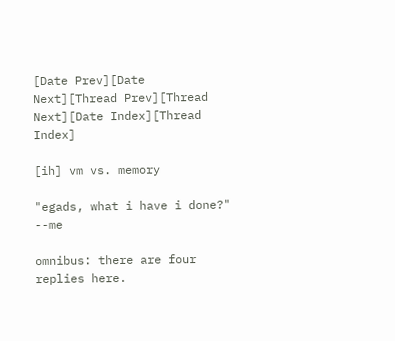[Date Prev][Date Next][Thread Prev][Thread Next][Date Index][Thread Index]

[ih] vm vs. memory

"egads, what i have i done?" --me

omnibus: there are four replies here.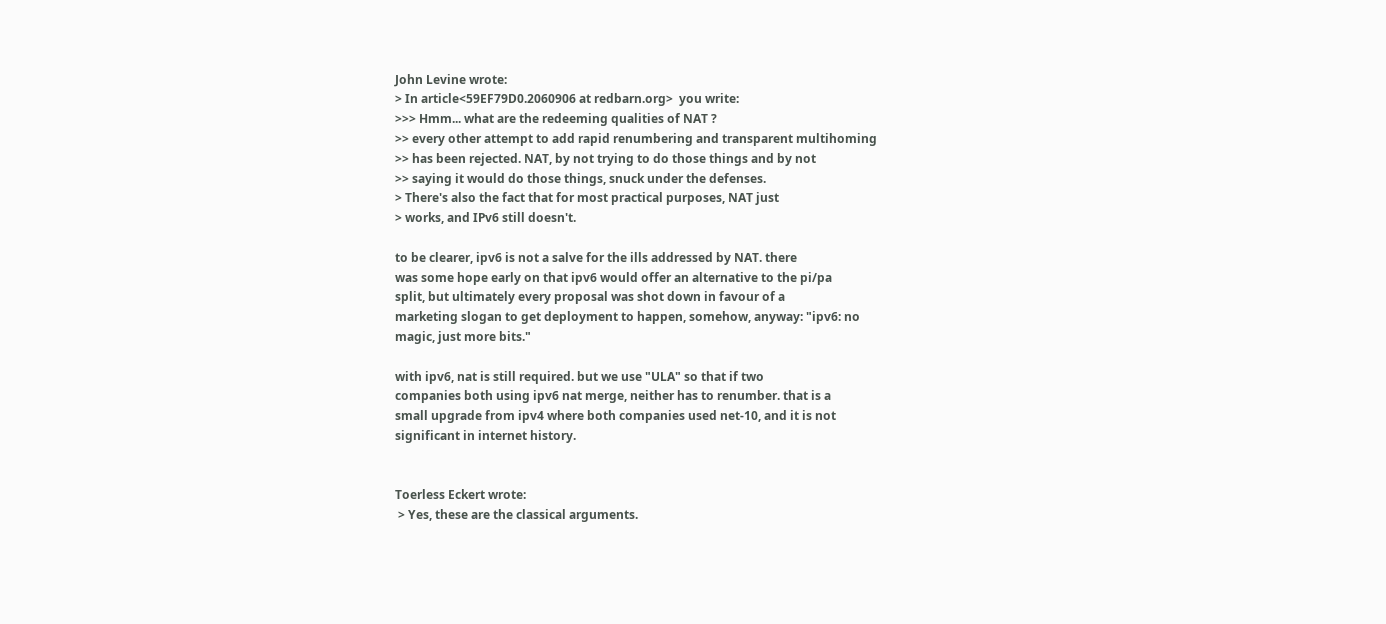John Levine wrote:
> In article<59EF79D0.2060906 at redbarn.org>  you write:
>>> Hmm... what are the redeeming qualities of NAT ?
>> every other attempt to add rapid renumbering and transparent multihoming
>> has been rejected. NAT, by not trying to do those things and by not
>> saying it would do those things, snuck under the defenses.
> There's also the fact that for most practical purposes, NAT just
> works, and IPv6 still doesn't.

to be clearer, ipv6 is not a salve for the ills addressed by NAT. there
was some hope early on that ipv6 would offer an alternative to the pi/pa
split, but ultimately every proposal was shot down in favour of a
marketing slogan to get deployment to happen, somehow, anyway: "ipv6: no
magic, just more bits."

with ipv6, nat is still required. but we use "ULA" so that if two
companies both using ipv6 nat merge, neither has to renumber. that is a
small upgrade from ipv4 where both companies used net-10, and it is not
significant in internet history.


Toerless Eckert wrote:
 > Yes, these are the classical arguments.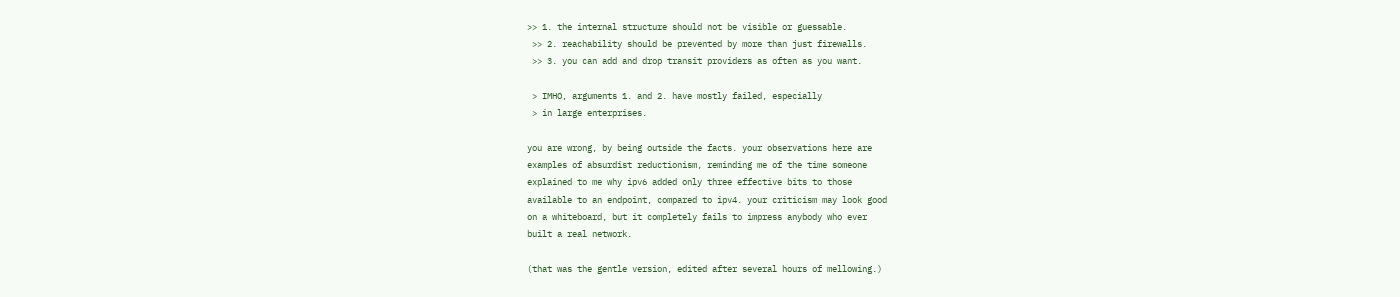>> 1. the internal structure should not be visible or guessable.
 >> 2. reachability should be prevented by more than just firewalls.
 >> 3. you can add and drop transit providers as often as you want.

 > IMHO, arguments 1. and 2. have mostly failed, especially
 > in large enterprises.

you are wrong, by being outside the facts. your observations here are
examples of absurdist reductionism, reminding me of the time someone
explained to me why ipv6 added only three effective bits to those
available to an endpoint, compared to ipv4. your criticism may look good
on a whiteboard, but it completely fails to impress anybody who ever
built a real network.

(that was the gentle version, edited after several hours of mellowing.)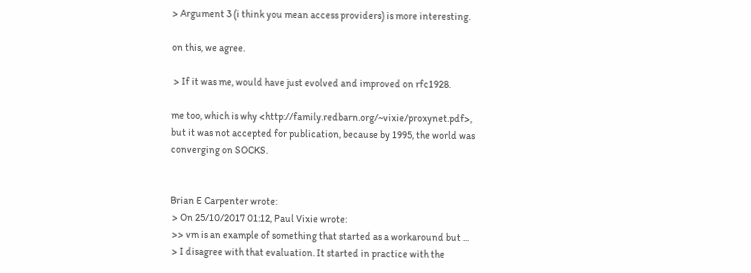> Argument 3 (i think you mean access providers) is more interesting.

on this, we agree.

 > If it was me, would have just evolved and improved on rfc1928.

me too, which is why <http://family.redbarn.org/~vixie/proxynet.pdf>,
but it was not accepted for publication, because by 1995, the world was
converging on SOCKS.


Brian E Carpenter wrote:
 > On 25/10/2017 01:12, Paul Vixie wrote:
 >> vm is an example of something that started as a workaround but ...
 > I disagree with that evaluation. It started in practice with the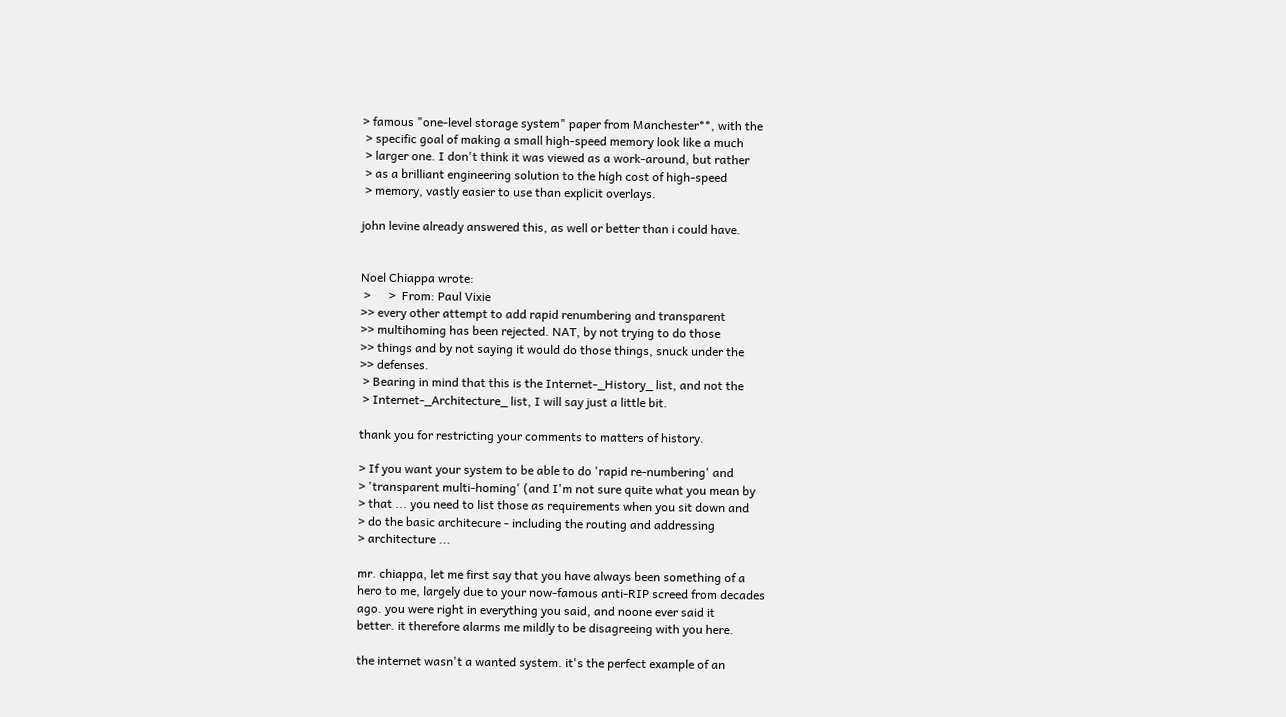> famous "one-level storage system" paper from Manchester**, with the
 > specific goal of making a small high-speed memory look like a much
 > larger one. I don't think it was viewed as a work-around, but rather
 > as a brilliant engineering solution to the high cost of high-speed
 > memory, vastly easier to use than explicit overlays.

john levine already answered this, as well or better than i could have.


Noel Chiappa wrote:
 >      >  From: Paul Vixie
>> every other attempt to add rapid renumbering and transparent
>> multihoming has been rejected. NAT, by not trying to do those
>> things and by not saying it would do those things, snuck under the
>> defenses.
 > Bearing in mind that this is the Internet-_History_ list, and not the
 > Internet-_Architecture_ list, I will say just a little bit.

thank you for restricting your comments to matters of history.

> If you want your system to be able to do 'rapid re-numbering' and
> 'transparent multi-homing' (and I'm not sure quite what you mean by
> that ... you need to list those as requirements when you sit down and
> do the basic architecure - including the routing and addressing
> architecture ...

mr. chiappa, let me first say that you have always been something of a
hero to me, largely due to your now-famous anti-RIP screed from decades
ago. you were right in everything you said, and noone ever said it
better. it therefore alarms me mildly to be disagreeing with you here.

the internet wasn't a wanted system. it's the perfect example of an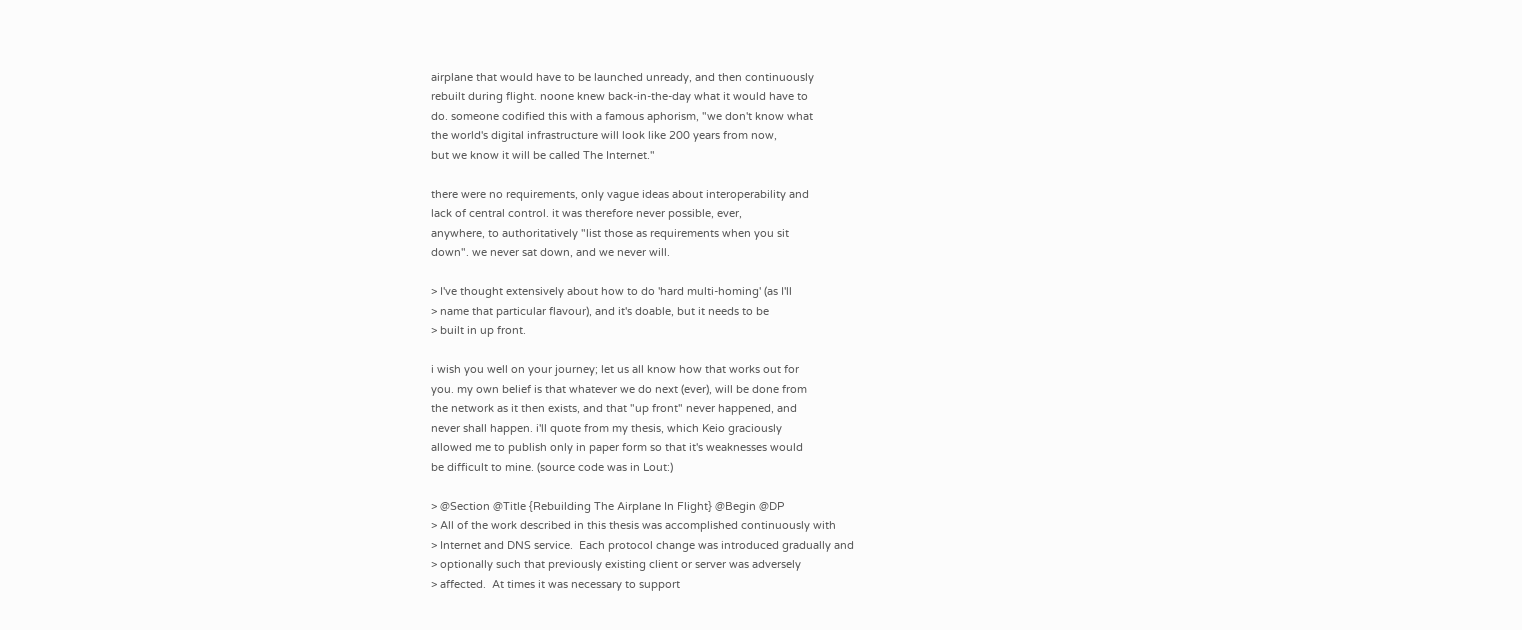airplane that would have to be launched unready, and then continuously
rebuilt during flight. noone knew back-in-the-day what it would have to
do. someone codified this with a famous aphorism, "we don't know what
the world's digital infrastructure will look like 200 years from now,
but we know it will be called The Internet."

there were no requirements, only vague ideas about interoperability and
lack of central control. it was therefore never possible, ever,
anywhere, to authoritatively "list those as requirements when you sit
down". we never sat down, and we never will.

> I've thought extensively about how to do 'hard multi-homing' (as I'll
> name that particular flavour), and it's doable, but it needs to be
> built in up front.

i wish you well on your journey; let us all know how that works out for
you. my own belief is that whatever we do next (ever), will be done from
the network as it then exists, and that "up front" never happened, and
never shall happen. i'll quote from my thesis, which Keio graciously
allowed me to publish only in paper form so that it's weaknesses would
be difficult to mine. (source code was in Lout:)

> @Section @Title {Rebuilding The Airplane In Flight} @Begin @DP
> All of the work described in this thesis was accomplished continuously with
> Internet and DNS service.  Each protocol change was introduced gradually and
> optionally such that previously existing client or server was adversely
> affected.  At times it was necessary to support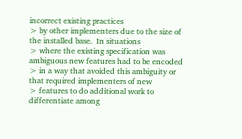incorrect existing practices
> by other implementers due to the size of the installed base.  In situations
> where the existing specification was ambiguous new features had to be encoded
> in a way that avoided this ambiguity or that required implementers of new
> features to do additional work to differentiate among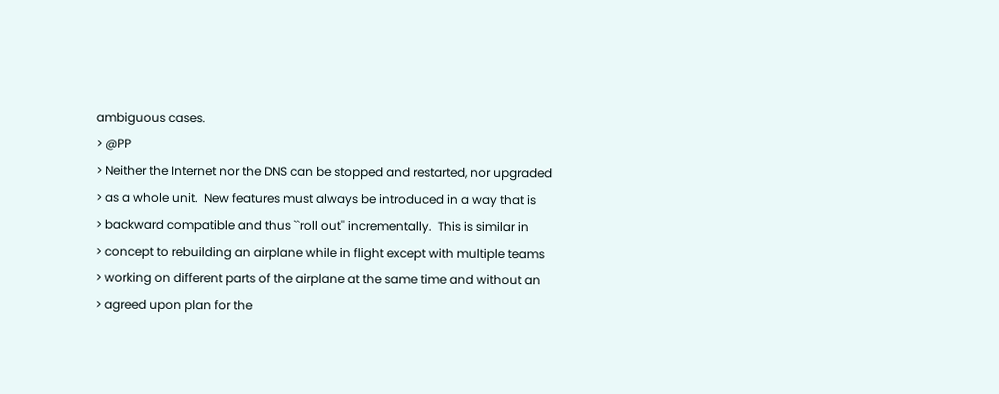ambiguous cases.
> @PP
> Neither the Internet nor the DNS can be stopped and restarted, nor upgraded
> as a whole unit.  New features must always be introduced in a way that is
> backward compatible and thus ``roll out'' incrementally.  This is similar in
> concept to rebuilding an airplane while in flight except with multiple teams
> working on different parts of the airplane at the same time and without an
> agreed upon plan for the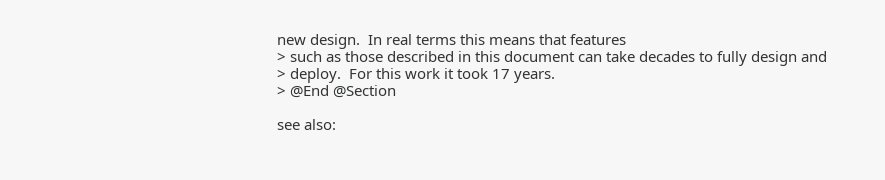new design.  In real terms this means that features
> such as those described in this document can take decades to fully design and
> deploy.  For this work it took 17 years.
> @End @Section

see also: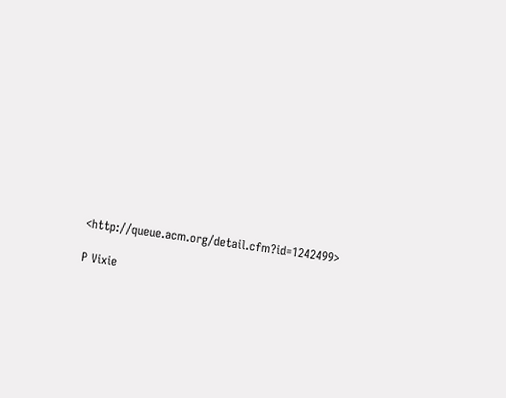<http://queue.acm.org/detail.cfm?id=1242499>

P Vixie